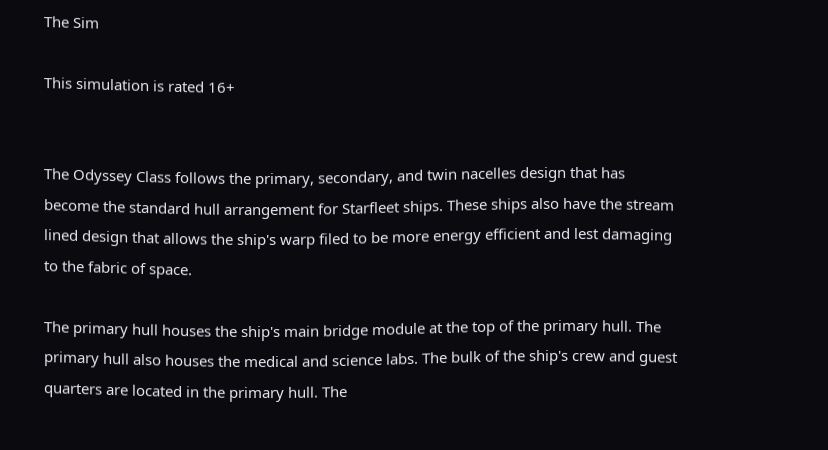The Sim

This simulation is rated 16+


The Odyssey Class follows the primary, secondary, and twin nacelles design that has become the standard hull arrangement for Starfleet ships. These ships also have the stream lined design that allows the ship's warp filed to be more energy efficient and lest damaging to the fabric of space.

The primary hull houses the ship's main bridge module at the top of the primary hull. The primary hull also houses the medical and science labs. The bulk of the ship's crew and guest quarters are located in the primary hull. The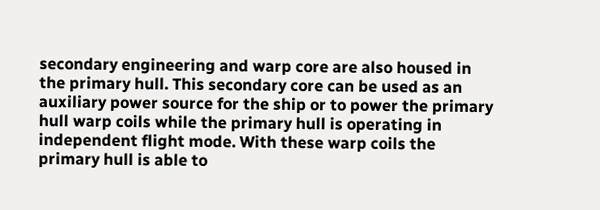secondary engineering and warp core are also housed in the primary hull. This secondary core can be used as an auxiliary power source for the ship or to power the primary hull warp coils while the primary hull is operating in independent flight mode. With these warp coils the primary hull is able to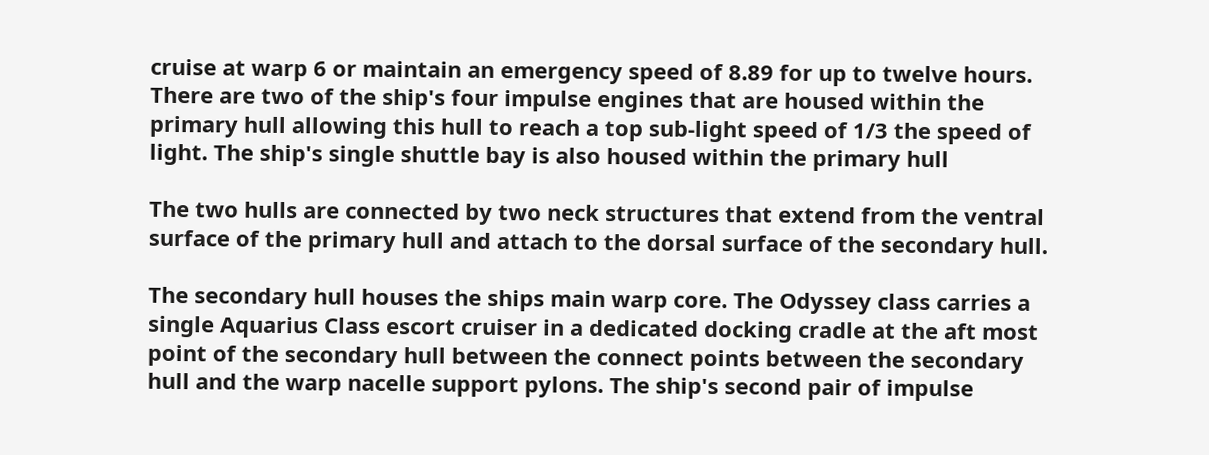cruise at warp 6 or maintain an emergency speed of 8.89 for up to twelve hours. There are two of the ship's four impulse engines that are housed within the primary hull allowing this hull to reach a top sub-light speed of 1/3 the speed of light. The ship's single shuttle bay is also housed within the primary hull

The two hulls are connected by two neck structures that extend from the ventral surface of the primary hull and attach to the dorsal surface of the secondary hull.

The secondary hull houses the ships main warp core. The Odyssey class carries a single Aquarius Class escort cruiser in a dedicated docking cradle at the aft most point of the secondary hull between the connect points between the secondary hull and the warp nacelle support pylons. The ship's second pair of impulse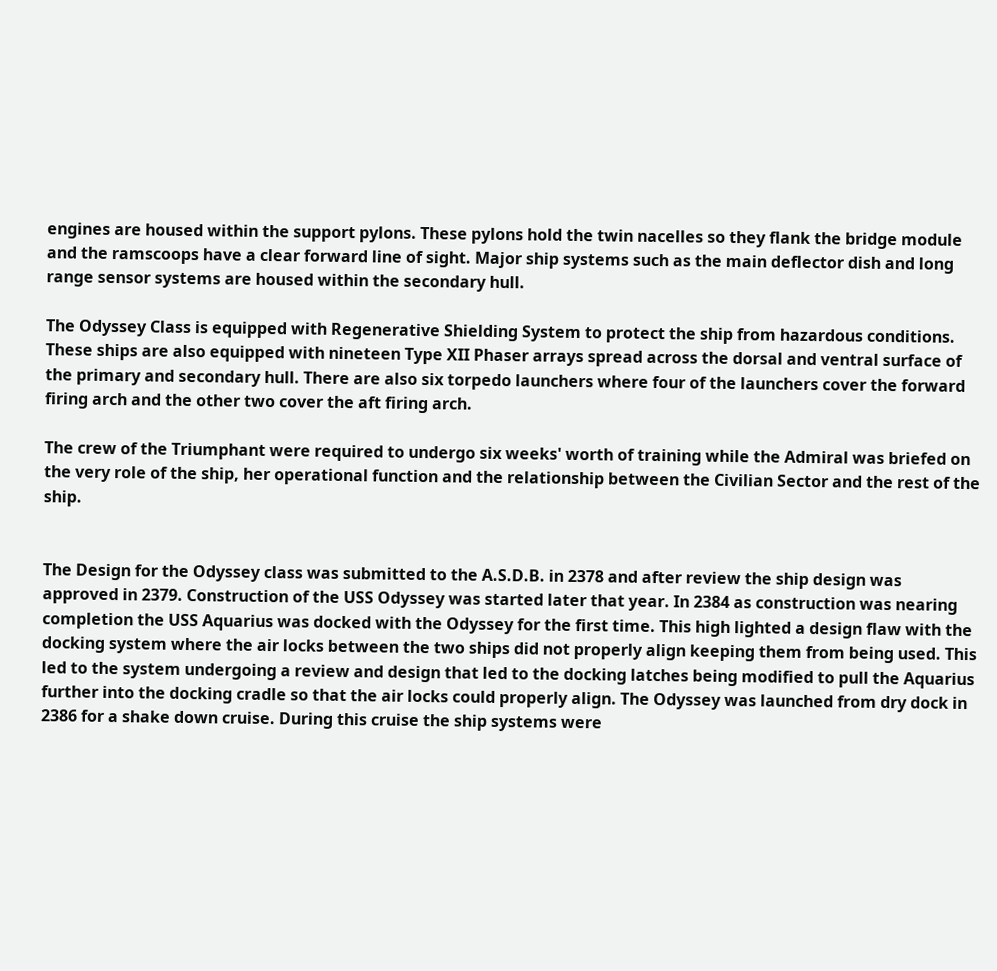engines are housed within the support pylons. These pylons hold the twin nacelles so they flank the bridge module and the ramscoops have a clear forward line of sight. Major ship systems such as the main deflector dish and long range sensor systems are housed within the secondary hull.

The Odyssey Class is equipped with Regenerative Shielding System to protect the ship from hazardous conditions. These ships are also equipped with nineteen Type XII Phaser arrays spread across the dorsal and ventral surface of the primary and secondary hull. There are also six torpedo launchers where four of the launchers cover the forward firing arch and the other two cover the aft firing arch.

The crew of the Triumphant were required to undergo six weeks' worth of training while the Admiral was briefed on the very role of the ship, her operational function and the relationship between the Civilian Sector and the rest of the ship.


The Design for the Odyssey class was submitted to the A.S.D.B. in 2378 and after review the ship design was approved in 2379. Construction of the USS Odyssey was started later that year. In 2384 as construction was nearing completion the USS Aquarius was docked with the Odyssey for the first time. This high lighted a design flaw with the docking system where the air locks between the two ships did not properly align keeping them from being used. This led to the system undergoing a review and design that led to the docking latches being modified to pull the Aquarius further into the docking cradle so that the air locks could properly align. The Odyssey was launched from dry dock in 2386 for a shake down cruise. During this cruise the ship systems were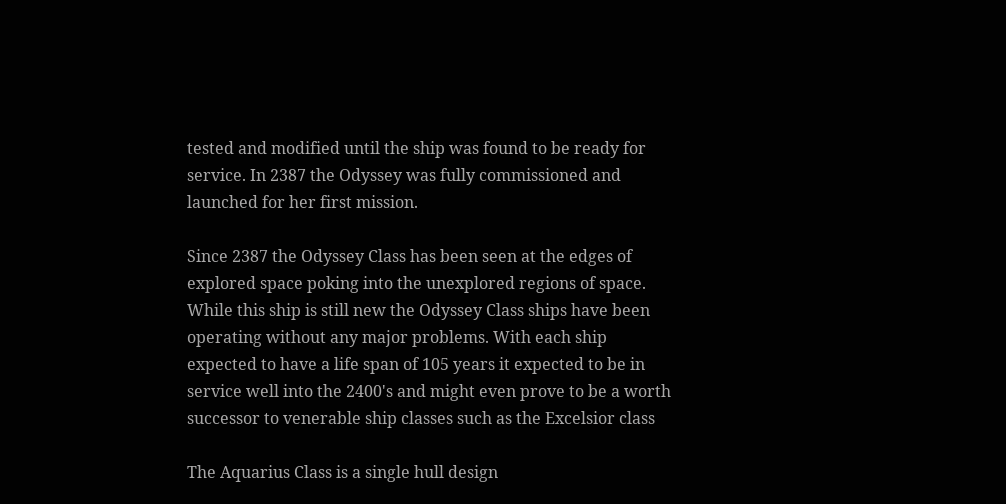tested and modified until the ship was found to be ready for service. In 2387 the Odyssey was fully commissioned and launched for her first mission.

Since 2387 the Odyssey Class has been seen at the edges of explored space poking into the unexplored regions of space. While this ship is still new the Odyssey Class ships have been operating without any major problems. With each ship expected to have a life span of 105 years it expected to be in service well into the 2400's and might even prove to be a worth successor to venerable ship classes such as the Excelsior class

The Aquarius Class is a single hull design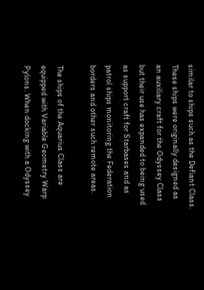similar to ships such as the Defiant Class. These ships were originally designed as an auxiliary craft for the Odyssey Class but their use has expanded to being used as support craft for Starbases and as patrol ships monitoring the Federation borders and other such remote areas.

The ships of the Aquarius Class are equipped with Variable Geometry Warp Pylons. When docking with a Odyssey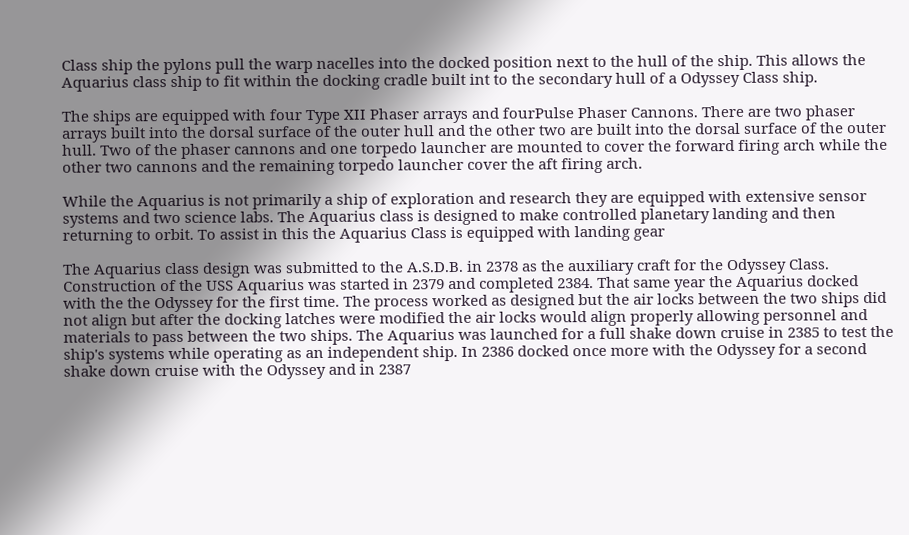Class ship the pylons pull the warp nacelles into the docked position next to the hull of the ship. This allows the Aquarius class ship to fit within the docking cradle built int to the secondary hull of a Odyssey Class ship.

The ships are equipped with four Type XII Phaser arrays and fourPulse Phaser Cannons. There are two phaser arrays built into the dorsal surface of the outer hull and the other two are built into the dorsal surface of the outer hull. Two of the phaser cannons and one torpedo launcher are mounted to cover the forward firing arch while the other two cannons and the remaining torpedo launcher cover the aft firing arch.

While the Aquarius is not primarily a ship of exploration and research they are equipped with extensive sensor systems and two science labs. The Aquarius class is designed to make controlled planetary landing and then returning to orbit. To assist in this the Aquarius Class is equipped with landing gear

The Aquarius class design was submitted to the A.S.D.B. in 2378 as the auxiliary craft for the Odyssey Class. Construction of the USS Aquarius was started in 2379 and completed 2384. That same year the Aquarius docked with the the Odyssey for the first time. The process worked as designed but the air locks between the two ships did not align but after the docking latches were modified the air locks would align properly allowing personnel and materials to pass between the two ships. The Aquarius was launched for a full shake down cruise in 2385 to test the ship's systems while operating as an independent ship. In 2386 docked once more with the Odyssey for a second shake down cruise with the Odyssey and in 2387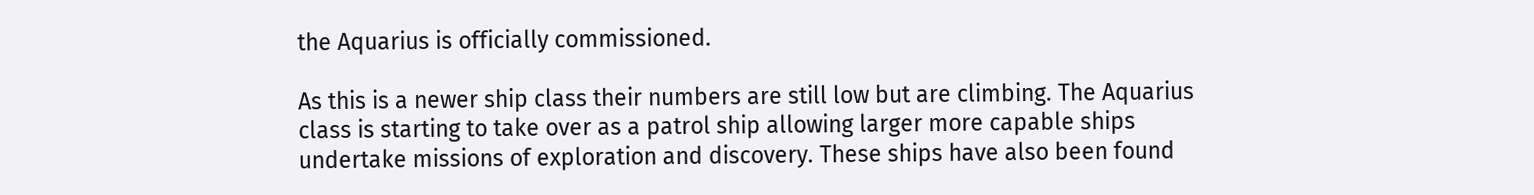the Aquarius is officially commissioned.

As this is a newer ship class their numbers are still low but are climbing. The Aquarius class is starting to take over as a patrol ship allowing larger more capable ships undertake missions of exploration and discovery. These ships have also been found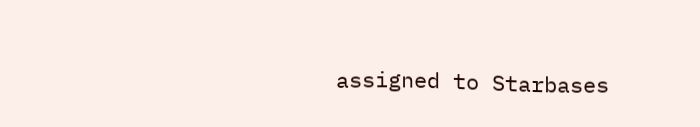assigned to Starbases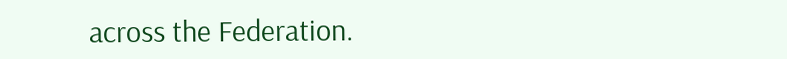across the Federation.